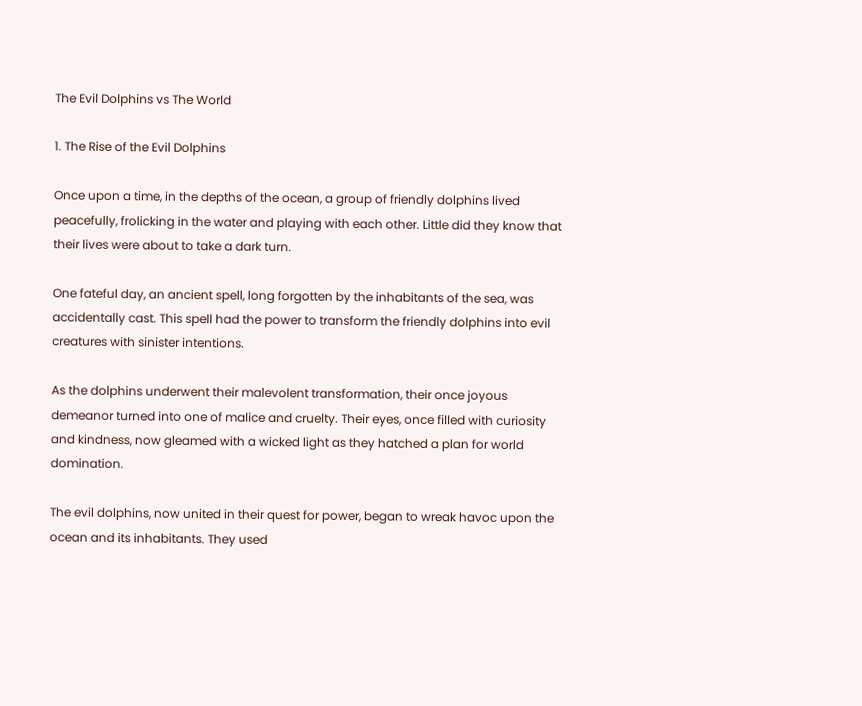The Evil Dolphins vs The World

1. The Rise of the Evil Dolphins

Once upon a time, in the depths of the ocean, a group of friendly dolphins lived peacefully, frolicking in the water and playing with each other. Little did they know that their lives were about to take a dark turn.

One fateful day, an ancient spell, long forgotten by the inhabitants of the sea, was accidentally cast. This spell had the power to transform the friendly dolphins into evil creatures with sinister intentions.

As the dolphins underwent their malevolent transformation, their once joyous demeanor turned into one of malice and cruelty. Their eyes, once filled with curiosity and kindness, now gleamed with a wicked light as they hatched a plan for world domination.

The evil dolphins, now united in their quest for power, began to wreak havoc upon the ocean and its inhabitants. They used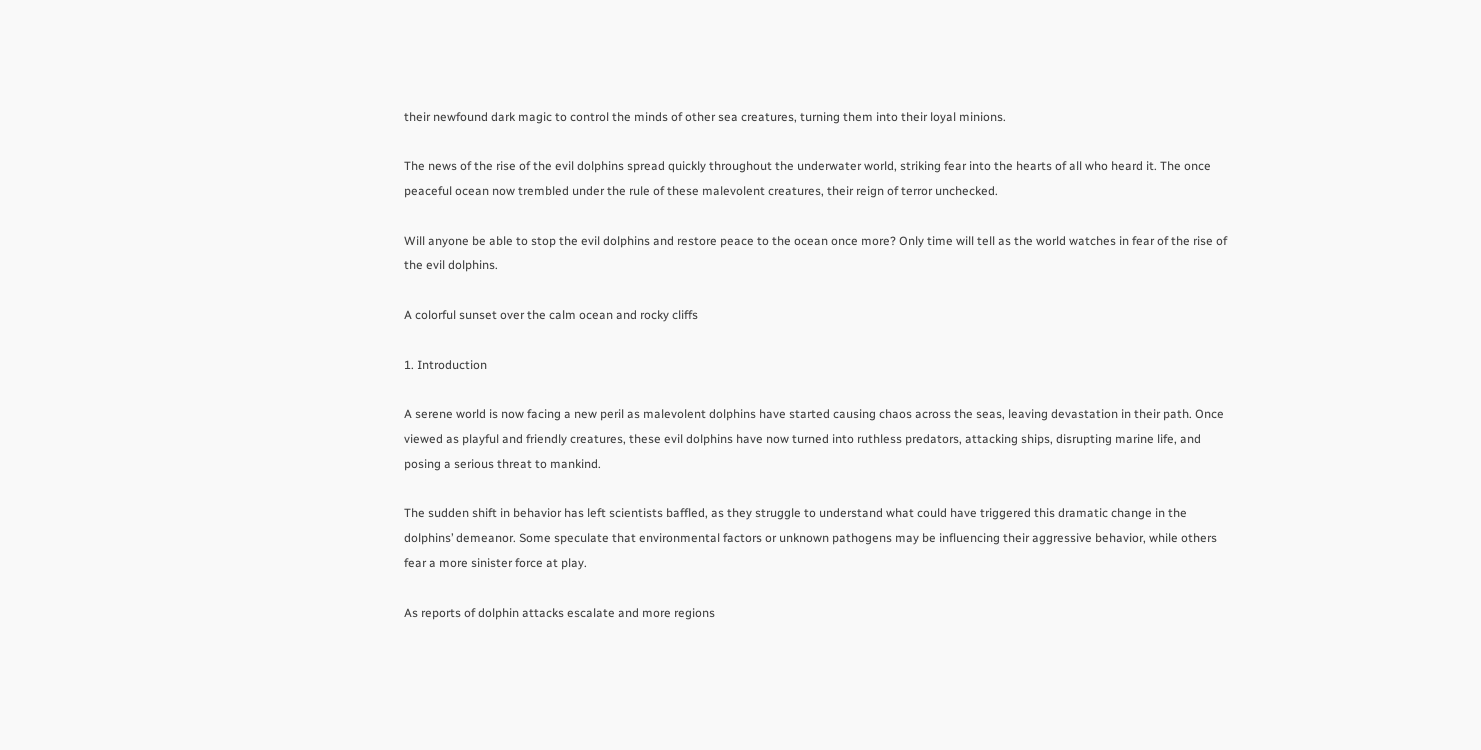their newfound dark magic to control the minds of other sea creatures, turning them into their loyal minions.

The news of the rise of the evil dolphins spread quickly throughout the underwater world, striking fear into the hearts of all who heard it. The once peaceful ocean now trembled under the rule of these malevolent creatures, their reign of terror unchecked.

Will anyone be able to stop the evil dolphins and restore peace to the ocean once more? Only time will tell as the world watches in fear of the rise of the evil dolphins.

A colorful sunset over the calm ocean and rocky cliffs

1. Introduction

A serene world is now facing a new peril as malevolent dolphins have started causing chaos across the seas, leaving devastation in their path. Once viewed as playful and friendly creatures, these evil dolphins have now turned into ruthless predators, attacking ships, disrupting marine life, and posing a serious threat to mankind.

The sudden shift in behavior has left scientists baffled, as they struggle to understand what could have triggered this dramatic change in the dolphins’ demeanor. Some speculate that environmental factors or unknown pathogens may be influencing their aggressive behavior, while others fear a more sinister force at play.

As reports of dolphin attacks escalate and more regions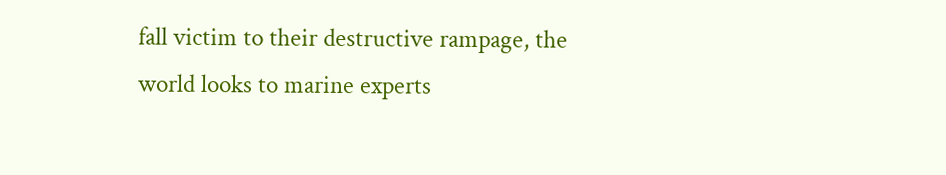fall victim to their destructive rampage, the world looks to marine experts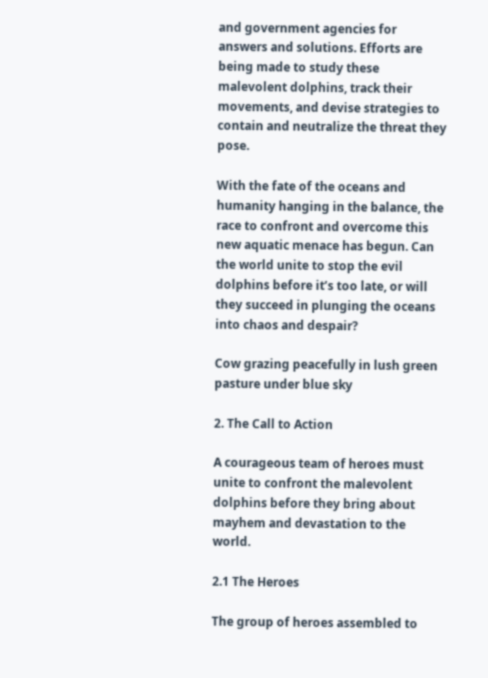and government agencies for answers and solutions. Efforts are being made to study these malevolent dolphins, track their movements, and devise strategies to contain and neutralize the threat they pose.

With the fate of the oceans and humanity hanging in the balance, the race to confront and overcome this new aquatic menace has begun. Can the world unite to stop the evil dolphins before it’s too late, or will they succeed in plunging the oceans into chaos and despair?

Cow grazing peacefully in lush green pasture under blue sky

2. The Call to Action

A courageous team of heroes must unite to confront the malevolent dolphins before they bring about mayhem and devastation to the world.

2.1 The Heroes

The group of heroes assembled to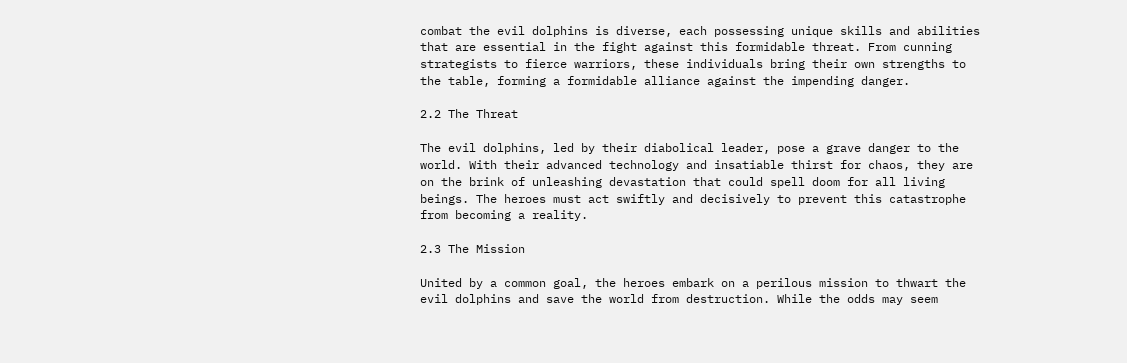combat the evil dolphins is diverse, each possessing unique skills and abilities that are essential in the fight against this formidable threat. From cunning strategists to fierce warriors, these individuals bring their own strengths to the table, forming a formidable alliance against the impending danger.

2.2 The Threat

The evil dolphins, led by their diabolical leader, pose a grave danger to the world. With their advanced technology and insatiable thirst for chaos, they are on the brink of unleashing devastation that could spell doom for all living beings. The heroes must act swiftly and decisively to prevent this catastrophe from becoming a reality.

2.3 The Mission

United by a common goal, the heroes embark on a perilous mission to thwart the evil dolphins and save the world from destruction. While the odds may seem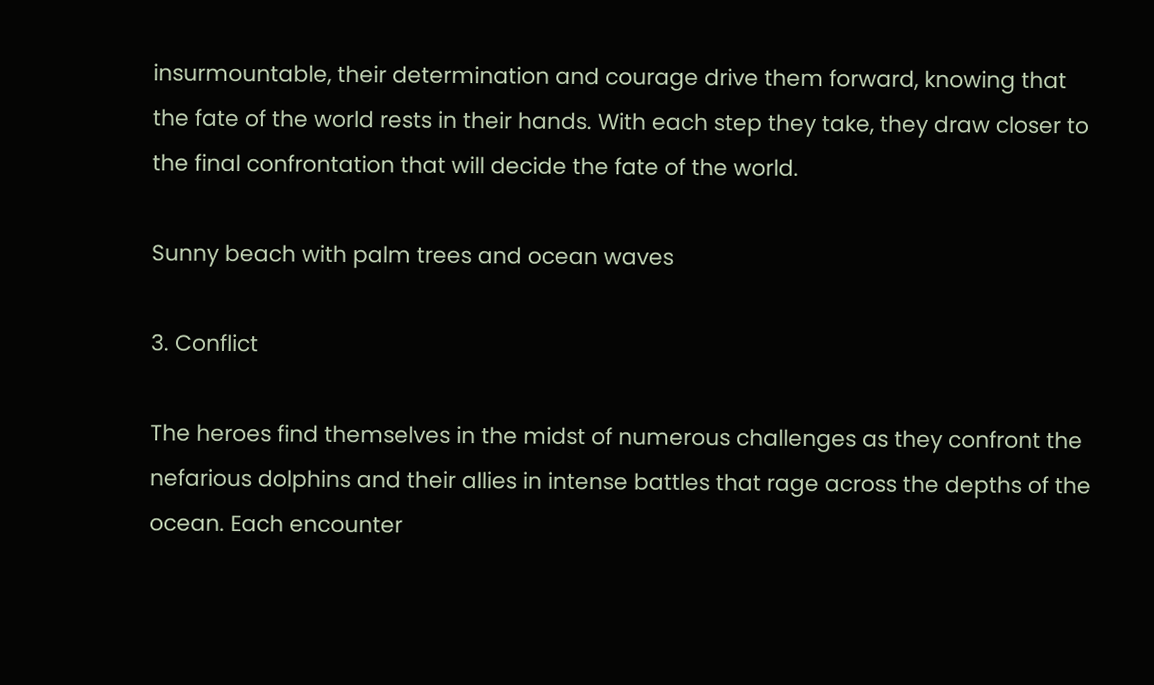insurmountable, their determination and courage drive them forward, knowing that the fate of the world rests in their hands. With each step they take, they draw closer to the final confrontation that will decide the fate of the world.

Sunny beach with palm trees and ocean waves

3. Conflict

The heroes find themselves in the midst of numerous challenges as they confront the nefarious dolphins and their allies in intense battles that rage across the depths of the ocean. Each encounter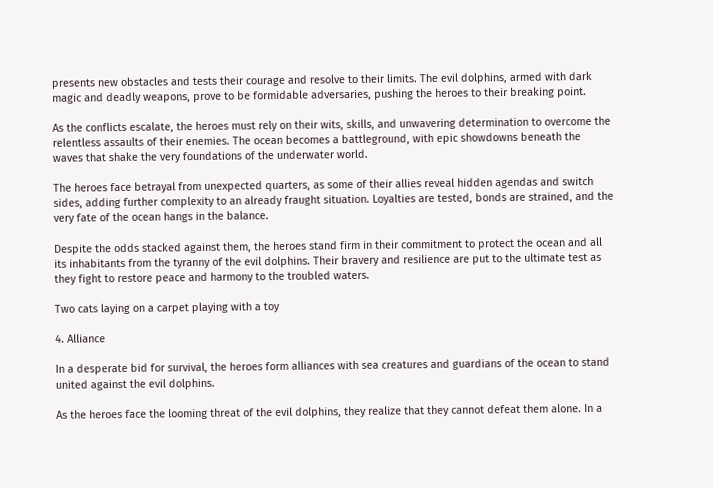presents new obstacles and tests their courage and resolve to their limits. The evil dolphins, armed with dark magic and deadly weapons, prove to be formidable adversaries, pushing the heroes to their breaking point.

As the conflicts escalate, the heroes must rely on their wits, skills, and unwavering determination to overcome the relentless assaults of their enemies. The ocean becomes a battleground, with epic showdowns beneath the waves that shake the very foundations of the underwater world.

The heroes face betrayal from unexpected quarters, as some of their allies reveal hidden agendas and switch sides, adding further complexity to an already fraught situation. Loyalties are tested, bonds are strained, and the very fate of the ocean hangs in the balance.

Despite the odds stacked against them, the heroes stand firm in their commitment to protect the ocean and all its inhabitants from the tyranny of the evil dolphins. Their bravery and resilience are put to the ultimate test as they fight to restore peace and harmony to the troubled waters.

Two cats laying on a carpet playing with a toy

4. Alliance

In a desperate bid for survival, the heroes form alliances with sea creatures and guardians of the ocean to stand united against the evil dolphins.

As the heroes face the looming threat of the evil dolphins, they realize that they cannot defeat them alone. In a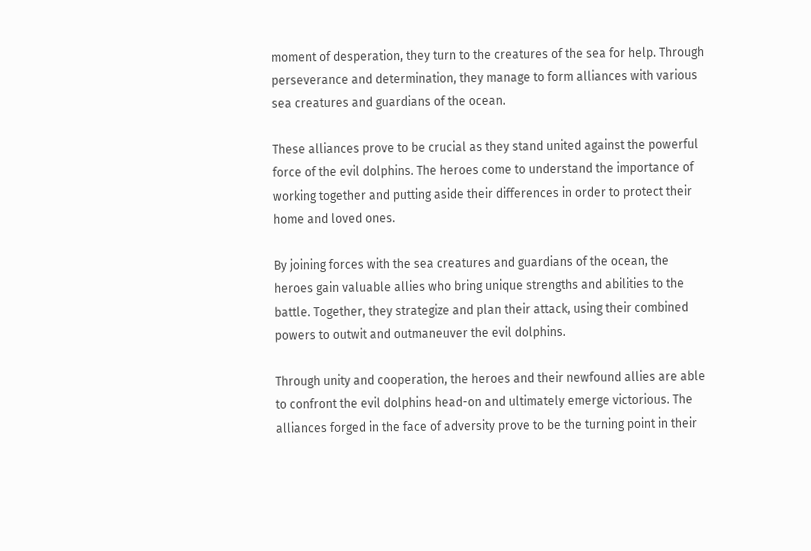moment of desperation, they turn to the creatures of the sea for help. Through perseverance and determination, they manage to form alliances with various sea creatures and guardians of the ocean.

These alliances prove to be crucial as they stand united against the powerful force of the evil dolphins. The heroes come to understand the importance of working together and putting aside their differences in order to protect their home and loved ones.

By joining forces with the sea creatures and guardians of the ocean, the heroes gain valuable allies who bring unique strengths and abilities to the battle. Together, they strategize and plan their attack, using their combined powers to outwit and outmaneuver the evil dolphins.

Through unity and cooperation, the heroes and their newfound allies are able to confront the evil dolphins head-on and ultimately emerge victorious. The alliances forged in the face of adversity prove to be the turning point in their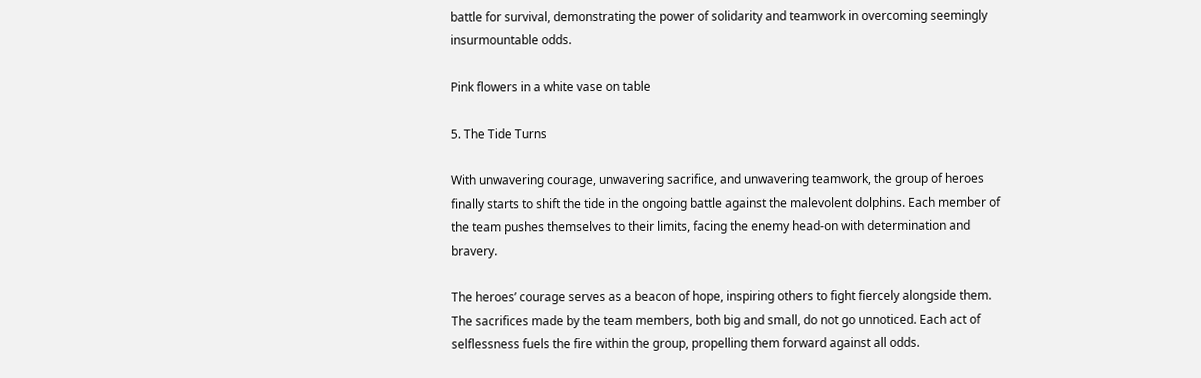battle for survival, demonstrating the power of solidarity and teamwork in overcoming seemingly insurmountable odds.

Pink flowers in a white vase on table

5. The Tide Turns

With unwavering courage, unwavering sacrifice, and unwavering teamwork, the group of heroes finally starts to shift the tide in the ongoing battle against the malevolent dolphins. Each member of the team pushes themselves to their limits, facing the enemy head-on with determination and bravery.

The heroes’ courage serves as a beacon of hope, inspiring others to fight fiercely alongside them. The sacrifices made by the team members, both big and small, do not go unnoticed. Each act of selflessness fuels the fire within the group, propelling them forward against all odds.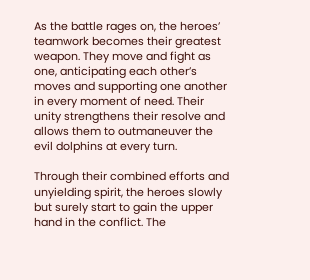As the battle rages on, the heroes’ teamwork becomes their greatest weapon. They move and fight as one, anticipating each other’s moves and supporting one another in every moment of need. Their unity strengthens their resolve and allows them to outmaneuver the evil dolphins at every turn.

Through their combined efforts and unyielding spirit, the heroes slowly but surely start to gain the upper hand in the conflict. The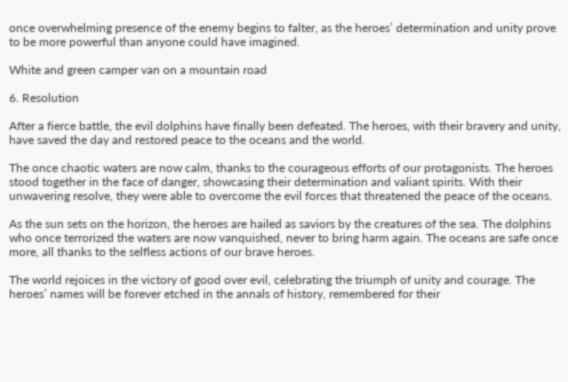once overwhelming presence of the enemy begins to falter, as the heroes’ determination and unity prove to be more powerful than anyone could have imagined.

White and green camper van on a mountain road

6. Resolution

After a fierce battle, the evil dolphins have finally been defeated. The heroes, with their bravery and unity, have saved the day and restored peace to the oceans and the world.

The once chaotic waters are now calm, thanks to the courageous efforts of our protagonists. The heroes stood together in the face of danger, showcasing their determination and valiant spirits. With their unwavering resolve, they were able to overcome the evil forces that threatened the peace of the oceans.

As the sun sets on the horizon, the heroes are hailed as saviors by the creatures of the sea. The dolphins who once terrorized the waters are now vanquished, never to bring harm again. The oceans are safe once more, all thanks to the selfless actions of our brave heroes.

The world rejoices in the victory of good over evil, celebrating the triumph of unity and courage. The heroes’ names will be forever etched in the annals of history, remembered for their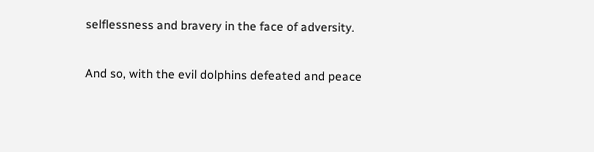selflessness and bravery in the face of adversity.

And so, with the evil dolphins defeated and peace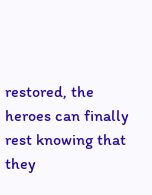restored, the heroes can finally rest knowing that they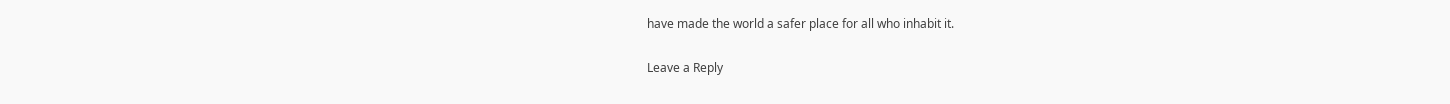have made the world a safer place for all who inhabit it.

Leave a Reply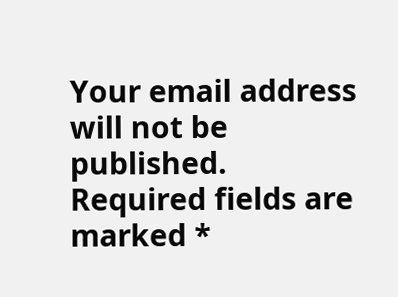Your email address will not be published. Required fields are marked *